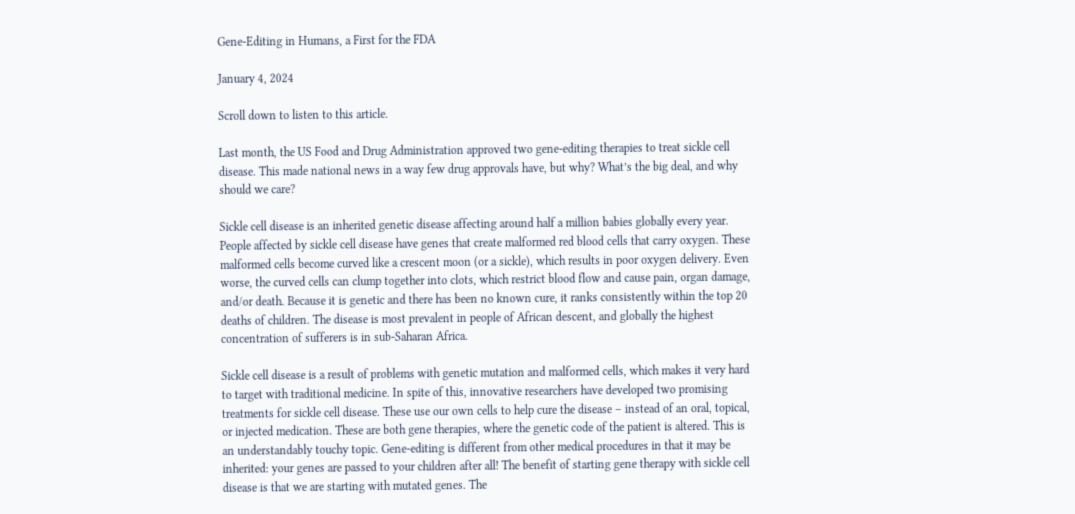Gene-Editing in Humans, a First for the FDA

January 4, 2024

Scroll down to listen to this article.

Last month, the US Food and Drug Administration approved two gene-editing therapies to treat sickle cell disease. This made national news in a way few drug approvals have, but why? What’s the big deal, and why should we care?

Sickle cell disease is an inherited genetic disease affecting around half a million babies globally every year. People affected by sickle cell disease have genes that create malformed red blood cells that carry oxygen. These malformed cells become curved like a crescent moon (or a sickle), which results in poor oxygen delivery. Even worse, the curved cells can clump together into clots, which restrict blood flow and cause pain, organ damage, and/or death. Because it is genetic and there has been no known cure, it ranks consistently within the top 20 deaths of children. The disease is most prevalent in people of African descent, and globally the highest concentration of sufferers is in sub-Saharan Africa.

Sickle cell disease is a result of problems with genetic mutation and malformed cells, which makes it very hard to target with traditional medicine. In spite of this, innovative researchers have developed two promising treatments for sickle cell disease. These use our own cells to help cure the disease – instead of an oral, topical, or injected medication. These are both gene therapies, where the genetic code of the patient is altered. This is an understandably touchy topic. Gene-editing is different from other medical procedures in that it may be inherited: your genes are passed to your children after all! The benefit of starting gene therapy with sickle cell disease is that we are starting with mutated genes. The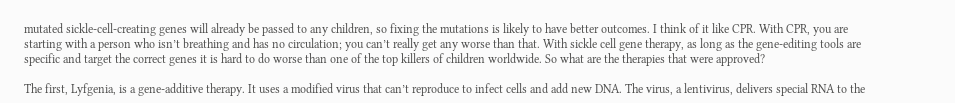mutated sickle-cell-creating genes will already be passed to any children, so fixing the mutations is likely to have better outcomes. I think of it like CPR. With CPR, you are starting with a person who isn’t breathing and has no circulation; you can’t really get any worse than that. With sickle cell gene therapy, as long as the gene-editing tools are specific and target the correct genes it is hard to do worse than one of the top killers of children worldwide. So what are the therapies that were approved?

The first, Lyfgenia, is a gene-additive therapy. It uses a modified virus that can’t reproduce to infect cells and add new DNA. The virus, a lentivirus, delivers special RNA to the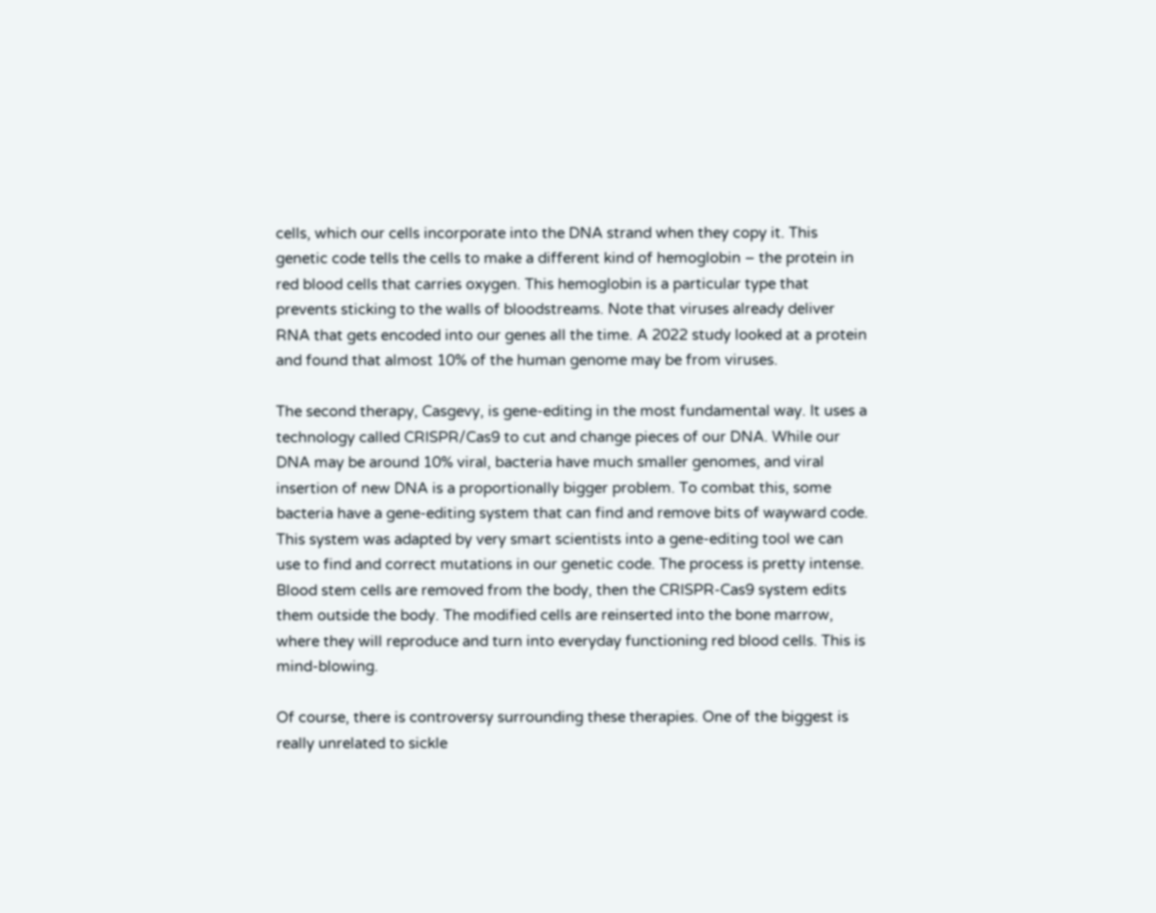cells, which our cells incorporate into the DNA strand when they copy it. This genetic code tells the cells to make a different kind of hemoglobin – the protein in red blood cells that carries oxygen. This hemoglobin is a particular type that prevents sticking to the walls of bloodstreams. Note that viruses already deliver RNA that gets encoded into our genes all the time. A 2022 study looked at a protein and found that almost 10% of the human genome may be from viruses.

The second therapy, Casgevy, is gene-editing in the most fundamental way. It uses a technology called CRISPR/Cas9 to cut and change pieces of our DNA. While our DNA may be around 10% viral, bacteria have much smaller genomes, and viral insertion of new DNA is a proportionally bigger problem. To combat this, some bacteria have a gene-editing system that can find and remove bits of wayward code. This system was adapted by very smart scientists into a gene-editing tool we can use to find and correct mutations in our genetic code. The process is pretty intense. Blood stem cells are removed from the body, then the CRISPR-Cas9 system edits them outside the body. The modified cells are reinserted into the bone marrow, where they will reproduce and turn into everyday functioning red blood cells. This is mind-blowing.

Of course, there is controversy surrounding these therapies. One of the biggest is really unrelated to sickle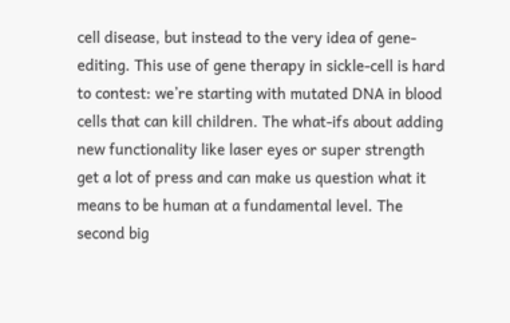cell disease, but instead to the very idea of gene-editing. This use of gene therapy in sickle-cell is hard to contest: we’re starting with mutated DNA in blood cells that can kill children. The what-ifs about adding new functionality like laser eyes or super strength get a lot of press and can make us question what it means to be human at a fundamental level. The second big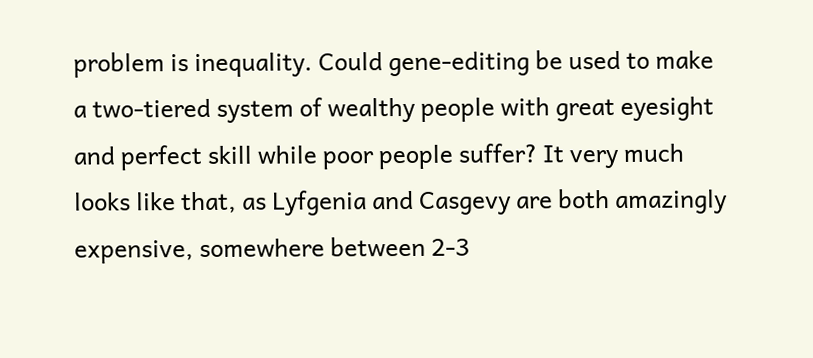problem is inequality. Could gene-editing be used to make a two-tiered system of wealthy people with great eyesight and perfect skill while poor people suffer? It very much looks like that, as Lyfgenia and Casgevy are both amazingly expensive, somewhere between 2-3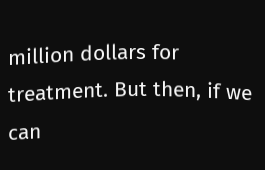million dollars for treatment. But then, if we can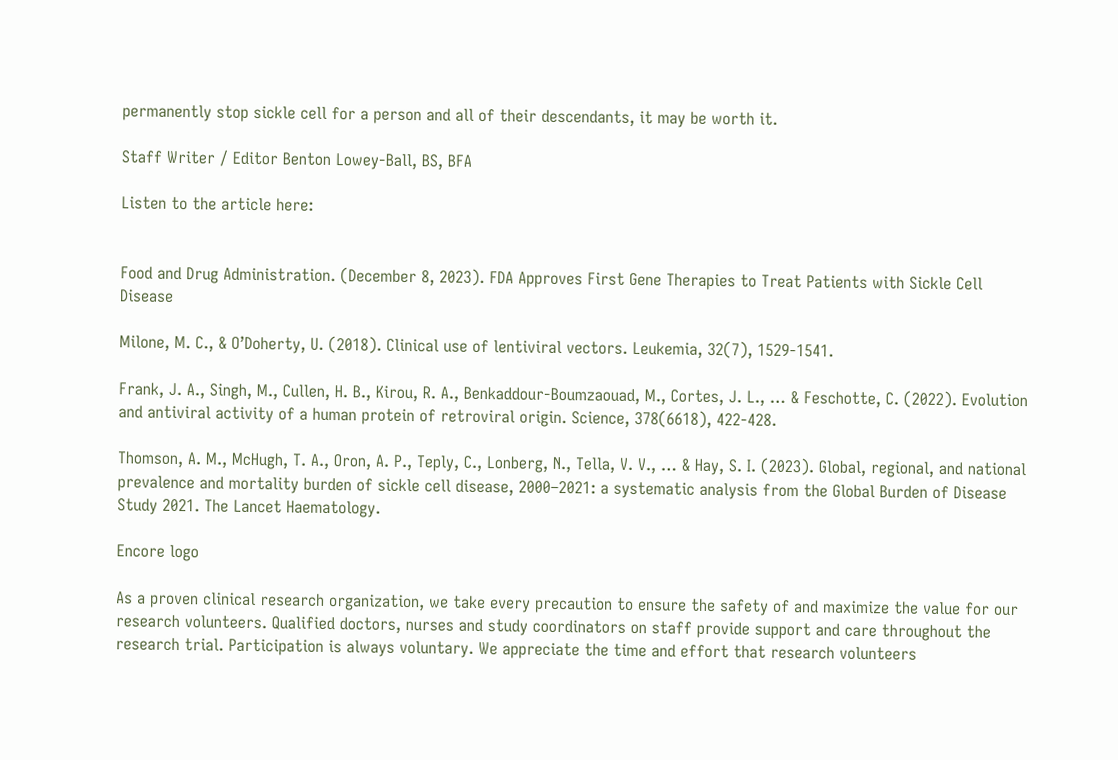permanently stop sickle cell for a person and all of their descendants, it may be worth it.

Staff Writer / Editor Benton Lowey-Ball, BS, BFA

Listen to the article here:


Food and Drug Administration. (December 8, 2023). FDA Approves First Gene Therapies to Treat Patients with Sickle Cell Disease

Milone, M. C., & O’Doherty, U. (2018). Clinical use of lentiviral vectors. Leukemia, 32(7), 1529-1541.

Frank, J. A., Singh, M., Cullen, H. B., Kirou, R. A., Benkaddour-Boumzaouad, M., Cortes, J. L., … & Feschotte, C. (2022). Evolution and antiviral activity of a human protein of retroviral origin. Science, 378(6618), 422-428.

Thomson, A. M., McHugh, T. A., Oron, A. P., Teply, C., Lonberg, N., Tella, V. V., … & Hay, S. I. (2023). Global, regional, and national prevalence and mortality burden of sickle cell disease, 2000–2021: a systematic analysis from the Global Burden of Disease Study 2021. The Lancet Haematology.

Encore logo

As a proven clinical research organization, we take every precaution to ensure the safety of and maximize the value for our research volunteers. Qualified doctors, nurses and study coordinators on staff provide support and care throughout the research trial. Participation is always voluntary. We appreciate the time and effort that research volunteers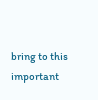bring to this important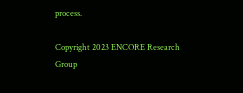process.

Copyright 2023 ENCORE Research Group